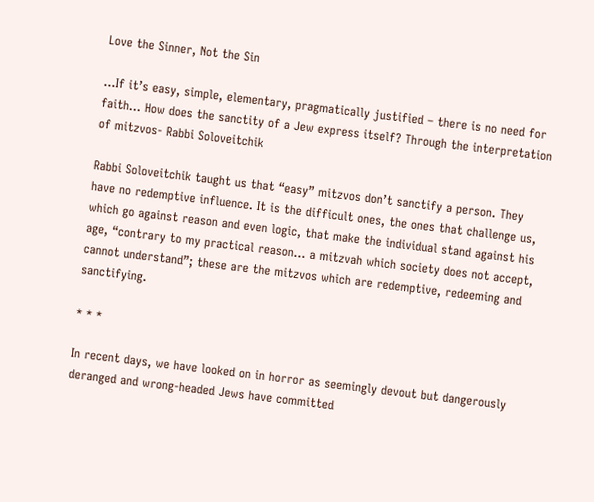Love the Sinner, Not the Sin

…If it’s easy, simple, elementary, pragmatically justified – there is no need for faith… How does the sanctity of a Jew express itself? Through the interpretation of mitzvos- Rabbi Soloveitchik

Rabbi Soloveitchik taught us that “easy” mitzvos don’t sanctify a person. They have no redemptive influence. It is the difficult ones, the ones that challenge us, which go against reason and even logic, that make the individual stand against his age, “contrary to my practical reason… a mitzvah which society does not accept, cannot understand”; these are the mitzvos which are redemptive, redeeming and sanctifying.

* * *

In recent days, we have looked on in horror as seemingly devout but dangerously deranged and wrong-headed Jews have committed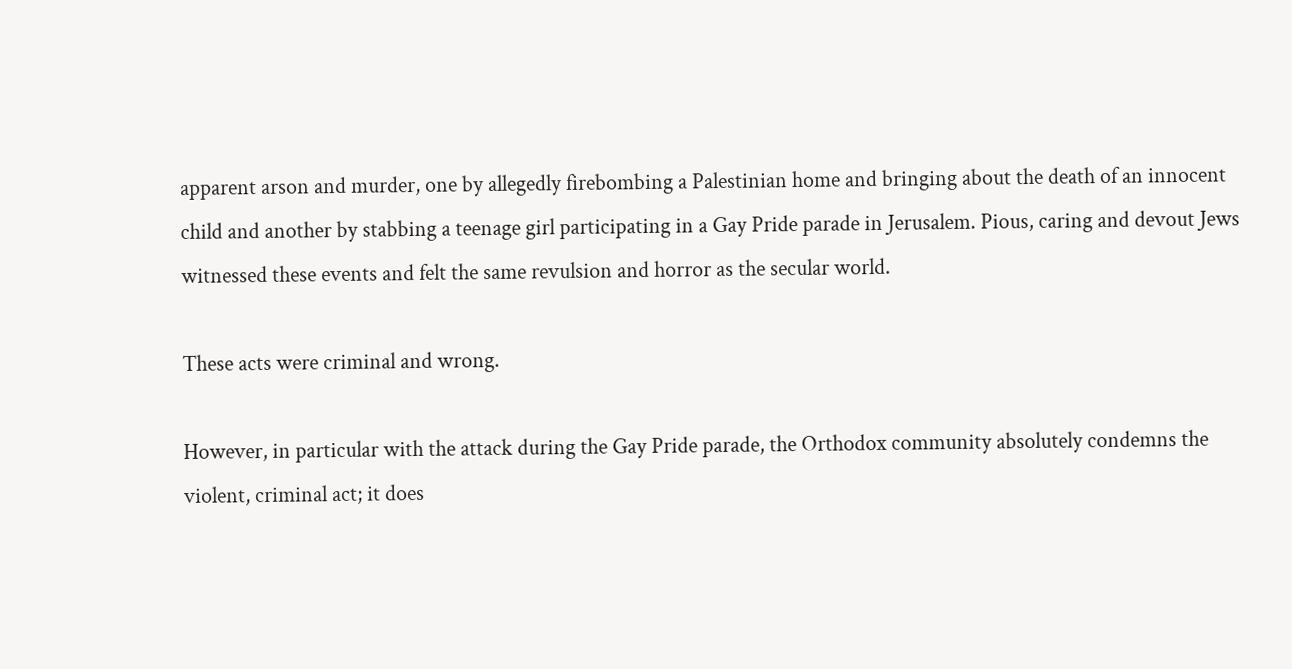apparent arson and murder, one by allegedly firebombing a Palestinian home and bringing about the death of an innocent child and another by stabbing a teenage girl participating in a Gay Pride parade in Jerusalem. Pious, caring and devout Jews witnessed these events and felt the same revulsion and horror as the secular world.

These acts were criminal and wrong.

However, in particular with the attack during the Gay Pride parade, the Orthodox community absolutely condemns the violent, criminal act; it does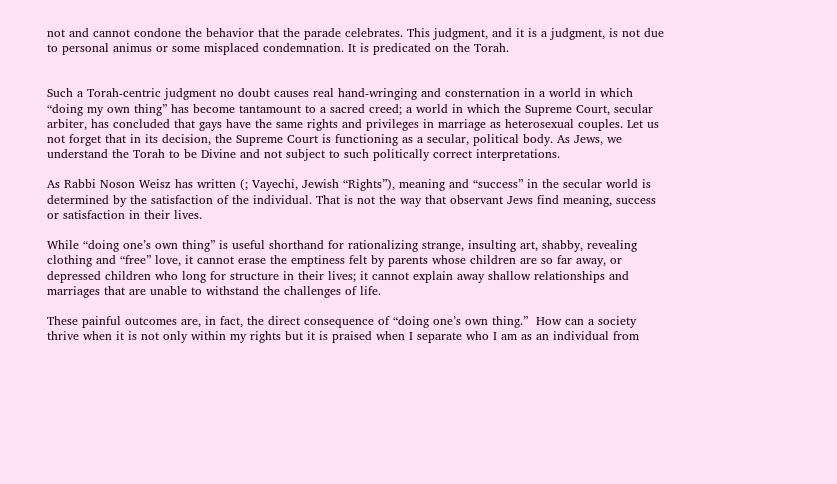not and cannot condone the behavior that the parade celebrates. This judgment, and it is a judgment, is not due to personal animus or some misplaced condemnation. It is predicated on the Torah.


Such a Torah-centric judgment no doubt causes real hand-wringing and consternation in a world in which “doing my own thing” has become tantamount to a sacred creed; a world in which the Supreme Court, secular arbiter, has concluded that gays have the same rights and privileges in marriage as heterosexual couples. Let us not forget that in its decision, the Supreme Court is functioning as a secular, political body. As Jews, we understand the Torah to be Divine and not subject to such politically correct interpretations.

As Rabbi Noson Weisz has written (; Vayechi, Jewish “Rights”), meaning and “success” in the secular world is determined by the satisfaction of the individual. That is not the way that observant Jews find meaning, success or satisfaction in their lives.

While “doing one’s own thing” is useful shorthand for rationalizing strange, insulting art, shabby, revealing clothing and “free” love, it cannot erase the emptiness felt by parents whose children are so far away, or depressed children who long for structure in their lives; it cannot explain away shallow relationships and marriages that are unable to withstand the challenges of life.

These painful outcomes are, in fact, the direct consequence of “doing one’s own thing.”  How can a society thrive when it is not only within my rights but it is praised when I separate who I am as an individual from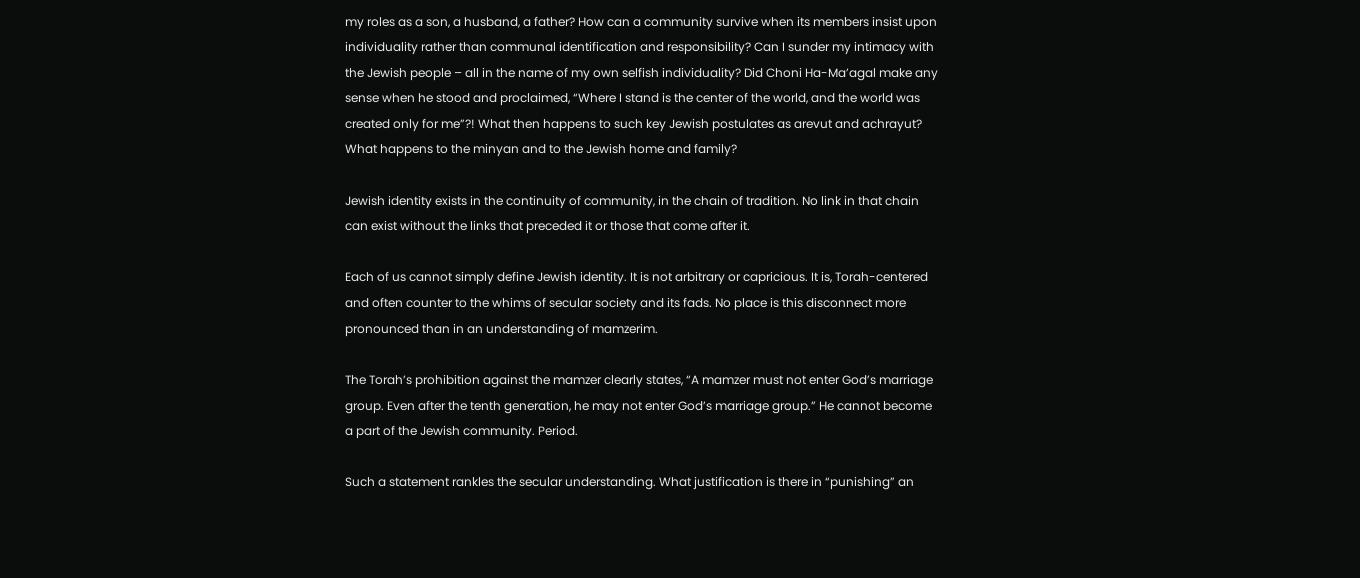my roles as a son, a husband, a father? How can a community survive when its members insist upon individuality rather than communal identification and responsibility? Can I sunder my intimacy with the Jewish people – all in the name of my own selfish individuality? Did Choni Ha-Ma’agal make any sense when he stood and proclaimed, “Where I stand is the center of the world, and the world was created only for me”?! What then happens to such key Jewish postulates as arevut and achrayut? What happens to the minyan and to the Jewish home and family?

Jewish identity exists in the continuity of community, in the chain of tradition. No link in that chain can exist without the links that preceded it or those that come after it.

Each of us cannot simply define Jewish identity. It is not arbitrary or capricious. It is, Torah-centered and often counter to the whims of secular society and its fads. No place is this disconnect more pronounced than in an understanding of mamzerim.

The Torah’s prohibition against the mamzer clearly states, “A mamzer must not enter God’s marriage group. Even after the tenth generation, he may not enter God’s marriage group.” He cannot become a part of the Jewish community. Period.

Such a statement rankles the secular understanding. What justification is there in “punishing” an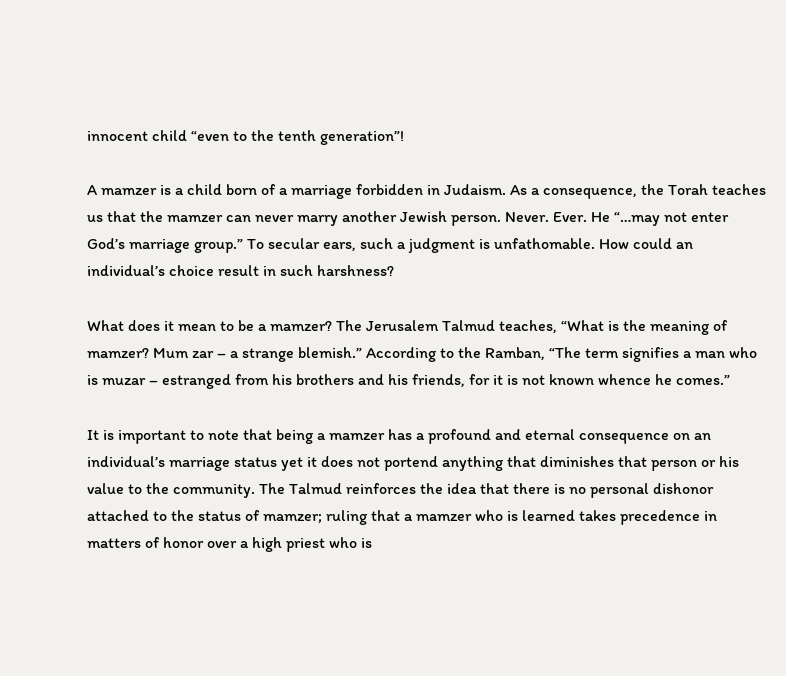innocent child “even to the tenth generation”!

A mamzer is a child born of a marriage forbidden in Judaism. As a consequence, the Torah teaches us that the mamzer can never marry another Jewish person. Never. Ever. He “…may not enter God’s marriage group.” To secular ears, such a judgment is unfathomable. How could an individual’s choice result in such harshness?

What does it mean to be a mamzer? The Jerusalem Talmud teaches, “What is the meaning of mamzer? Mum zar – a strange blemish.” According to the Ramban, “The term signifies a man who is muzar – estranged from his brothers and his friends, for it is not known whence he comes.”

It is important to note that being a mamzer has a profound and eternal consequence on an individual’s marriage status yet it does not portend anything that diminishes that person or his value to the community. The Talmud reinforces the idea that there is no personal dishonor attached to the status of mamzer; ruling that a mamzer who is learned takes precedence in matters of honor over a high priest who is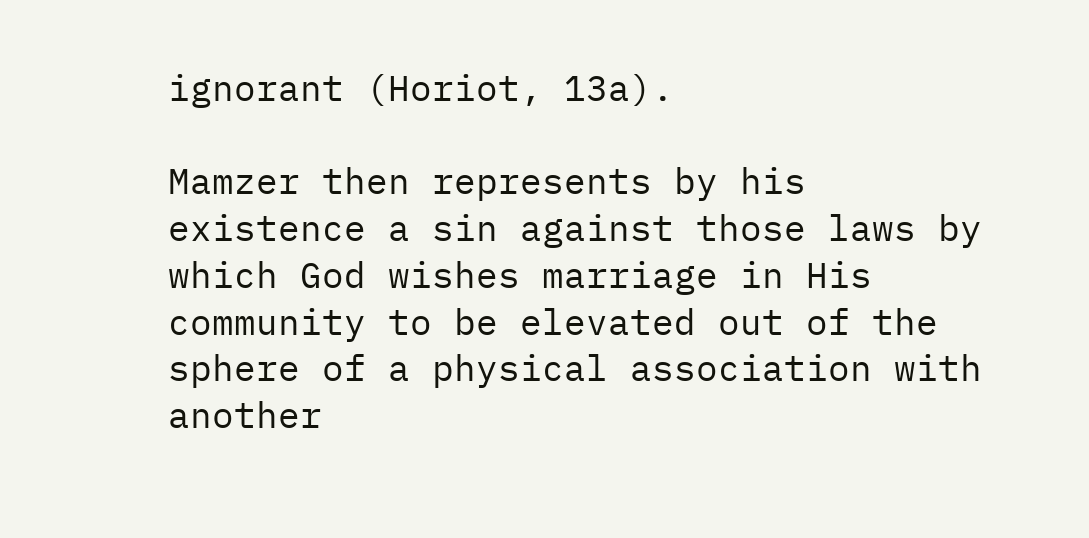ignorant (Horiot, 13a).

Mamzer then represents by his existence a sin against those laws by which God wishes marriage in His community to be elevated out of the sphere of a physical association with another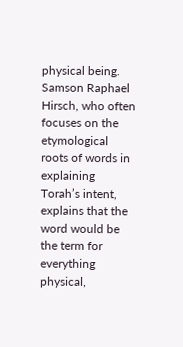physical being. Samson Raphael Hirsch, who often focuses on the etymological roots of words in explaining Torah’s intent, explains that the word would be the term for everything physical,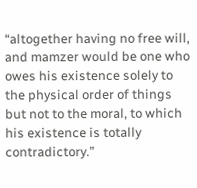“altogether having no free will, and mamzer would be one who owes his existence solely to the physical order of things but not to the moral, to which his existence is totally contradictory.”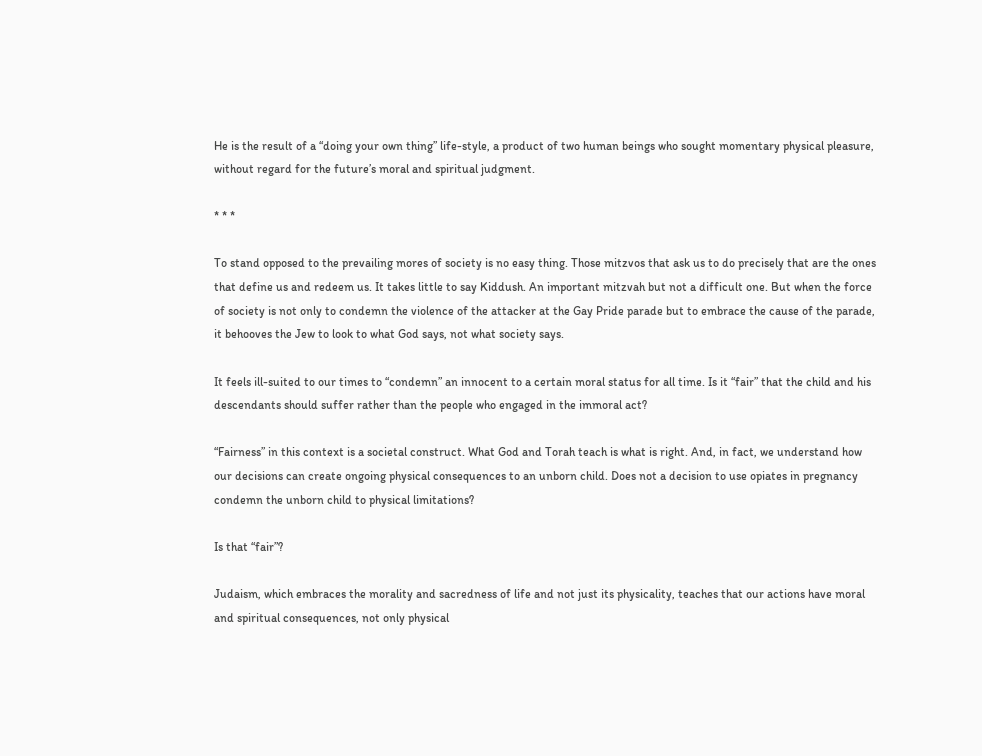He is the result of a “doing your own thing” life-style, a product of two human beings who sought momentary physical pleasure, without regard for the future’s moral and spiritual judgment.

* * *

To stand opposed to the prevailing mores of society is no easy thing. Those mitzvos that ask us to do precisely that are the ones that define us and redeem us. It takes little to say Kiddush. An important mitzvah but not a difficult one. But when the force of society is not only to condemn the violence of the attacker at the Gay Pride parade but to embrace the cause of the parade, it behooves the Jew to look to what God says, not what society says.

It feels ill-suited to our times to “condemn” an innocent to a certain moral status for all time. Is it “fair” that the child and his descendants should suffer rather than the people who engaged in the immoral act?

“Fairness” in this context is a societal construct. What God and Torah teach is what is right. And, in fact, we understand how our decisions can create ongoing physical consequences to an unborn child. Does not a decision to use opiates in pregnancy condemn the unborn child to physical limitations?

Is that “fair”?

Judaism, which embraces the morality and sacredness of life and not just its physicality, teaches that our actions have moral and spiritual consequences, not only physical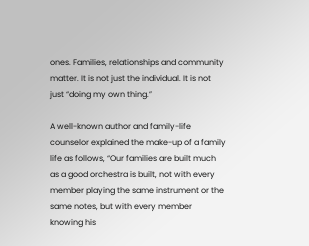ones. Families, relationships and community matter. It is not just the individual. It is not just “doing my own thing.”

A well-known author and family-life counselor explained the make-up of a family life as follows, “Our families are built much as a good orchestra is built, not with every member playing the same instrument or the same notes, but with every member knowing his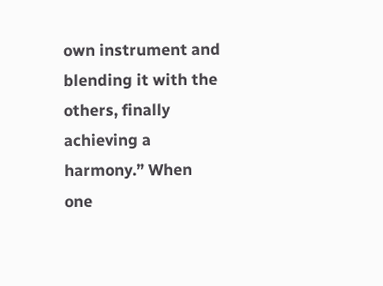own instrument and blending it with the others, finally achieving a harmony.” When one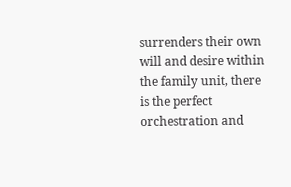surrenders their own will and desire within the family unit, there is the perfect orchestration and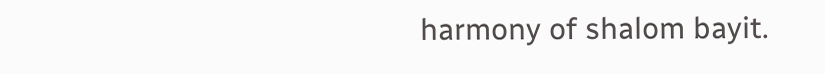harmony of shalom bayit.